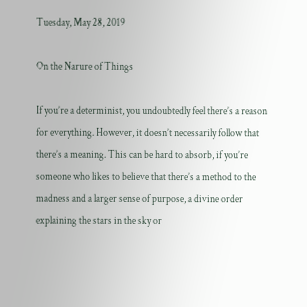Tuesday, May 28, 2019

On the Narure of Things

If you’re a determinist, you undoubtedly feel there’s a reason for everything. However, it doesn’t necessarily follow that there’s a meaning. This can be hard to absorb, if you’re someone who likes to believe that there’s a method to the madness and a larger sense of purpose, a divine order explaining the stars in the sky or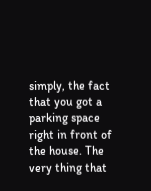simply, the fact that you got a parking space right in front of the house. The very thing that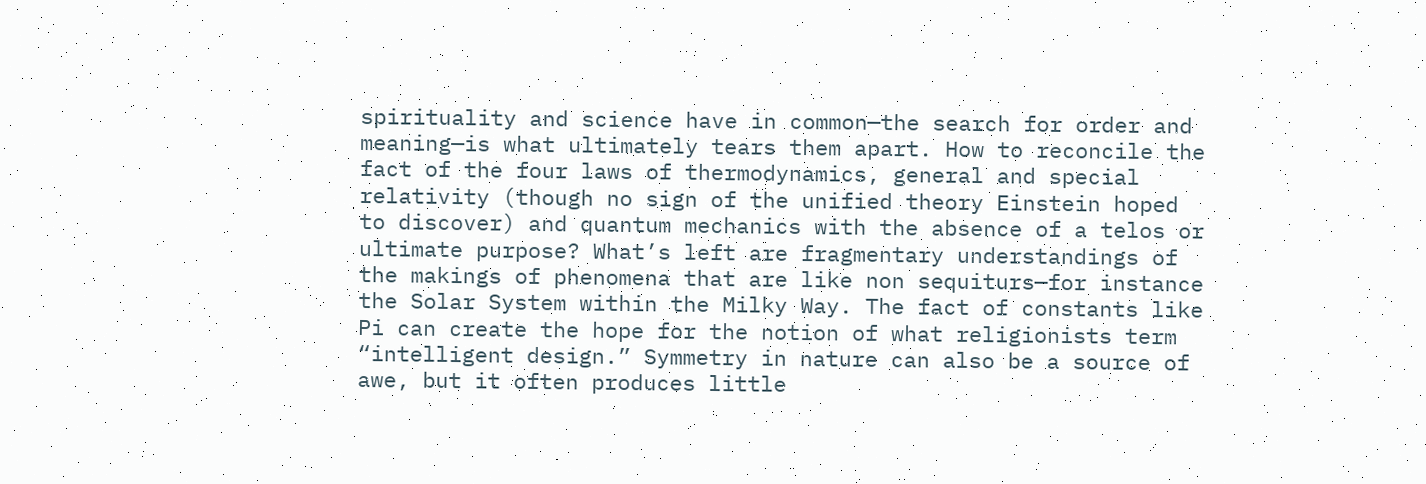spirituality and science have in common—the search for order and meaning—is what ultimately tears them apart. How to reconcile the fact of the four laws of thermodynamics, general and special relativity (though no sign of the unified theory Einstein hoped to discover) and quantum mechanics with the absence of a telos or ultimate purpose? What’s left are fragmentary understandings of the makings of phenomena that are like non sequiturs—for instance the Solar System within the Milky Way. The fact of constants like Pi can create the hope for the notion of what religionists term “intelligent design.” Symmetry in nature can also be a source of awe, but it often produces little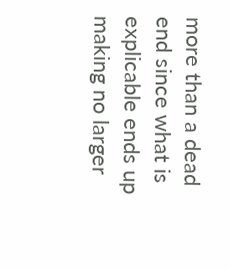more than a dead end since what is explicable ends up making no larger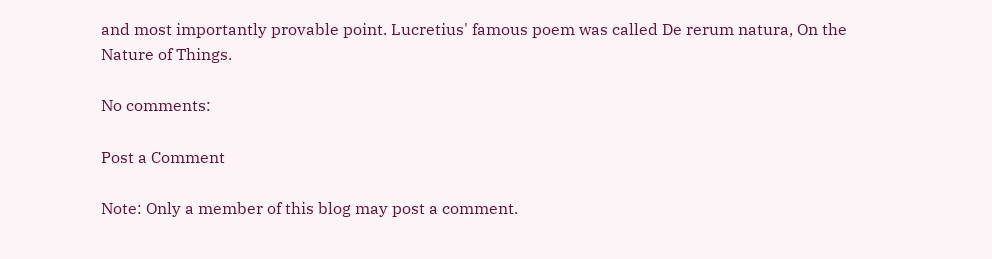and most importantly provable point. Lucretius' famous poem was called De rerum natura, On the Nature of Things.

No comments:

Post a Comment

Note: Only a member of this blog may post a comment.